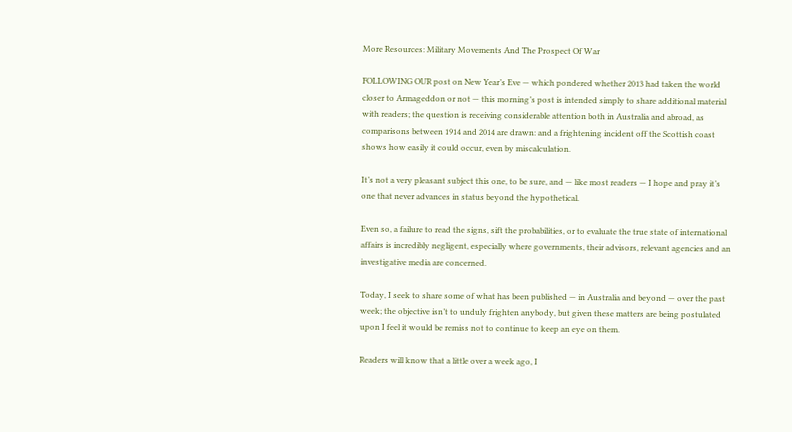More Resources: Military Movements And The Prospect Of War

FOLLOWING OUR post on New Year’s Eve — which pondered whether 2013 had taken the world closer to Armageddon or not — this morning’s post is intended simply to share additional material with readers; the question is receiving considerable attention both in Australia and abroad, as comparisons between 1914 and 2014 are drawn: and a frightening incident off the Scottish coast shows how easily it could occur, even by miscalculation.

It’s not a very pleasant subject this one, to be sure, and — like most readers — I hope and pray it’s one that never advances in status beyond the hypothetical.

Even so, a failure to read the signs, sift the probabilities, or to evaluate the true state of international affairs is incredibly negligent, especially where governments, their advisors, relevant agencies and an investigative media are concerned.

Today, I seek to share some of what has been published — in Australia and beyond — over the past week; the objective isn’t to unduly frighten anybody, but given these matters are being postulated upon I feel it would be remiss not to continue to keep an eye on them.

Readers will know that a little over a week ago, I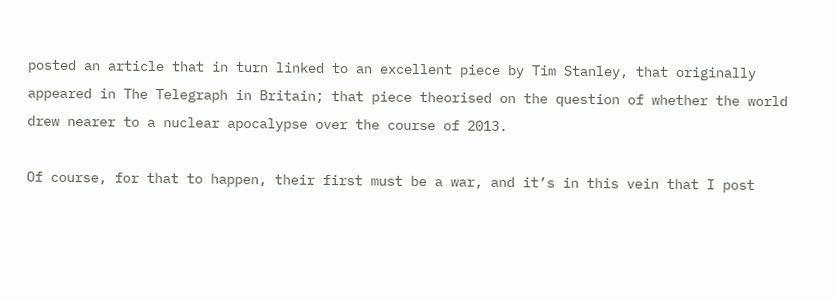posted an article that in turn linked to an excellent piece by Tim Stanley, that originally appeared in The Telegraph in Britain; that piece theorised on the question of whether the world drew nearer to a nuclear apocalypse over the course of 2013.

Of course, for that to happen, their first must be a war, and it’s in this vein that I post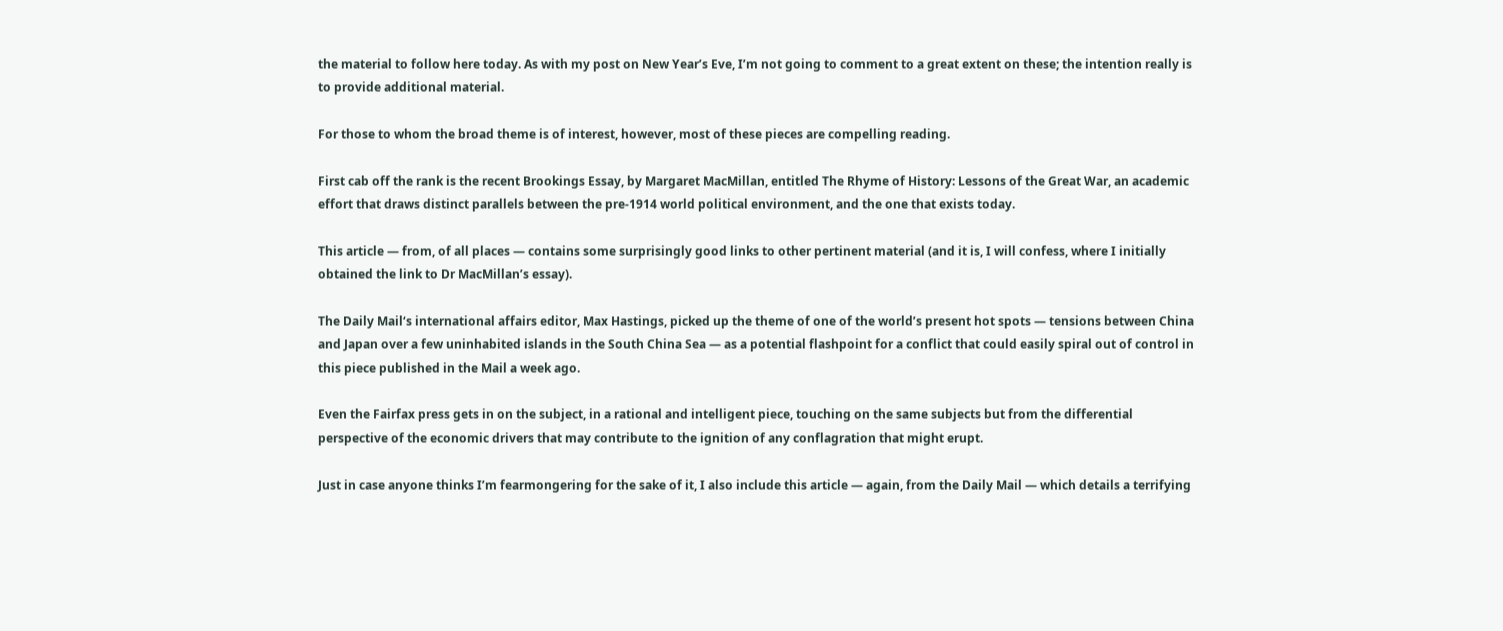the material to follow here today. As with my post on New Year’s Eve, I’m not going to comment to a great extent on these; the intention really is to provide additional material.

For those to whom the broad theme is of interest, however, most of these pieces are compelling reading.

First cab off the rank is the recent Brookings Essay, by Margaret MacMillan, entitled The Rhyme of History: Lessons of the Great War, an academic effort that draws distinct parallels between the pre-1914 world political environment, and the one that exists today.

This article — from, of all places — contains some surprisingly good links to other pertinent material (and it is, I will confess, where I initially obtained the link to Dr MacMillan’s essay).

The Daily Mail‘s international affairs editor, Max Hastings, picked up the theme of one of the world’s present hot spots — tensions between China and Japan over a few uninhabited islands in the South China Sea — as a potential flashpoint for a conflict that could easily spiral out of control in this piece published in the Mail a week ago.

Even the Fairfax press gets in on the subject, in a rational and intelligent piece, touching on the same subjects but from the differential perspective of the economic drivers that may contribute to the ignition of any conflagration that might erupt.

Just in case anyone thinks I’m fearmongering for the sake of it, I also include this article — again, from the Daily Mail — which details a terrifying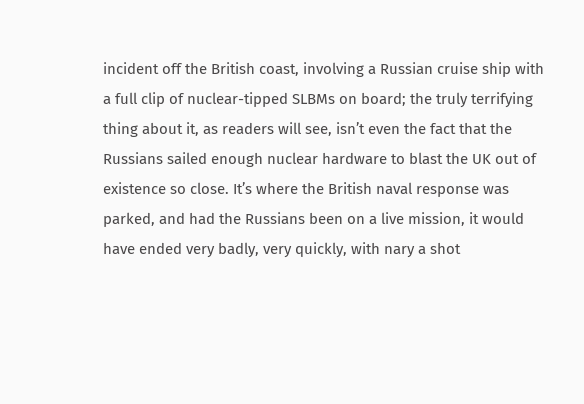incident off the British coast, involving a Russian cruise ship with a full clip of nuclear-tipped SLBMs on board; the truly terrifying thing about it, as readers will see, isn’t even the fact that the Russians sailed enough nuclear hardware to blast the UK out of existence so close. It’s where the British naval response was parked, and had the Russians been on a live mission, it would have ended very badly, very quickly, with nary a shot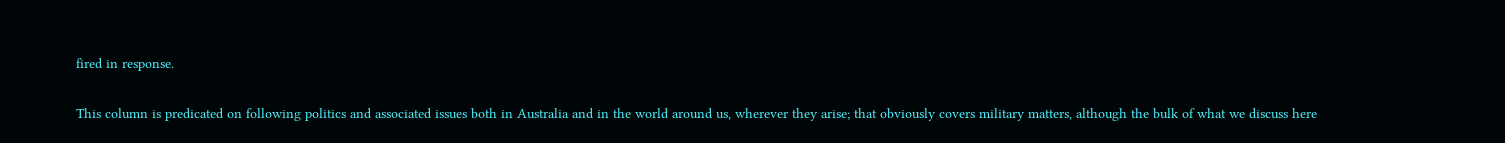fired in response.

This column is predicated on following politics and associated issues both in Australia and in the world around us, wherever they arise; that obviously covers military matters, although the bulk of what we discuss here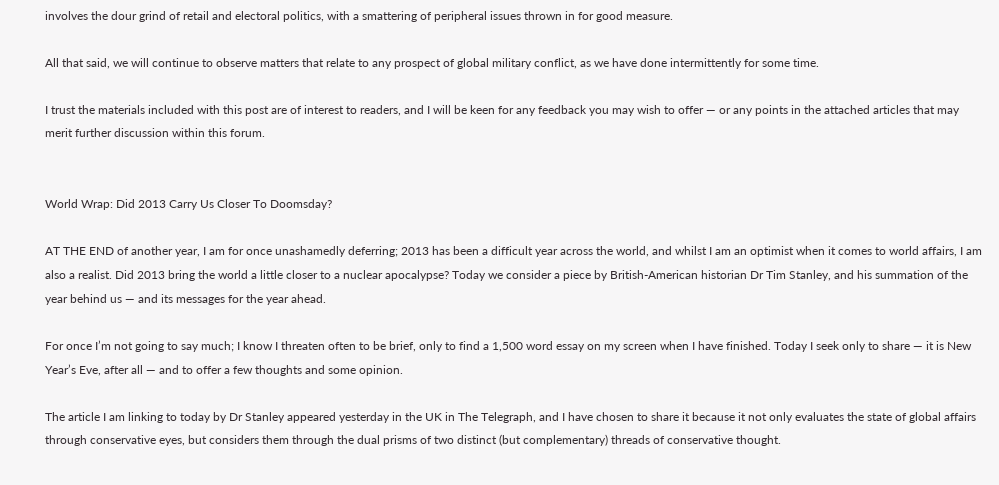involves the dour grind of retail and electoral politics, with a smattering of peripheral issues thrown in for good measure.

All that said, we will continue to observe matters that relate to any prospect of global military conflict, as we have done intermittently for some time.

I trust the materials included with this post are of interest to readers, and I will be keen for any feedback you may wish to offer — or any points in the attached articles that may merit further discussion within this forum.


World Wrap: Did 2013 Carry Us Closer To Doomsday?

AT THE END of another year, I am for once unashamedly deferring; 2013 has been a difficult year across the world, and whilst I am an optimist when it comes to world affairs, I am also a realist. Did 2013 bring the world a little closer to a nuclear apocalypse? Today we consider a piece by British-American historian Dr Tim Stanley, and his summation of the year behind us — and its messages for the year ahead.

For once I’m not going to say much; I know I threaten often to be brief, only to find a 1,500 word essay on my screen when I have finished. Today I seek only to share — it is New Year’s Eve, after all — and to offer a few thoughts and some opinion.

The article I am linking to today by Dr Stanley appeared yesterday in the UK in The Telegraph, and I have chosen to share it because it not only evaluates the state of global affairs through conservative eyes, but considers them through the dual prisms of two distinct (but complementary) threads of conservative thought.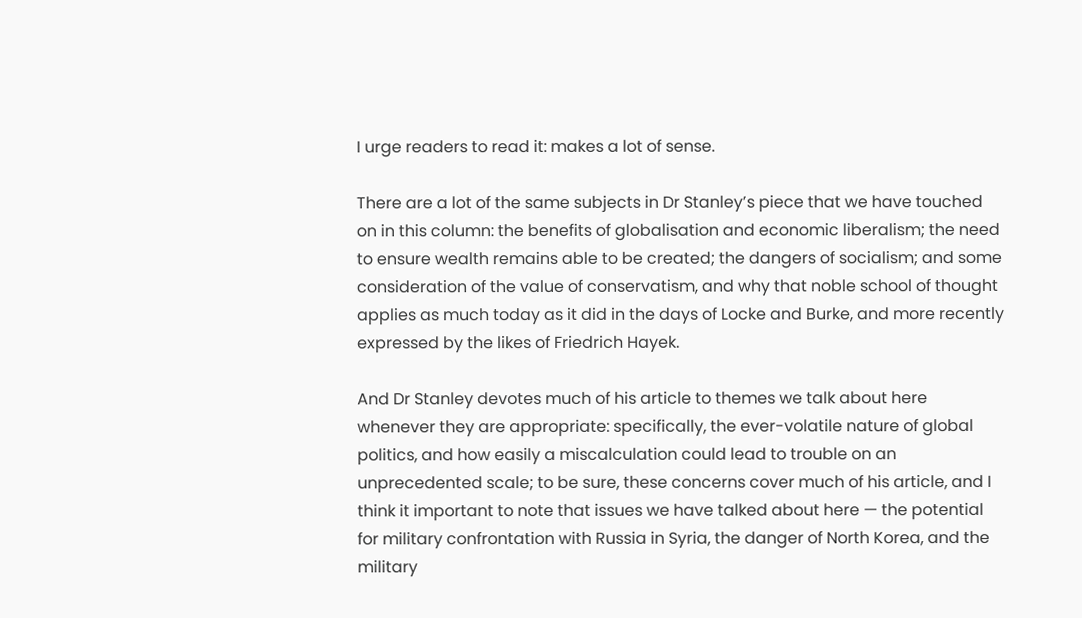I urge readers to read it: makes a lot of sense.

There are a lot of the same subjects in Dr Stanley’s piece that we have touched on in this column: the benefits of globalisation and economic liberalism; the need to ensure wealth remains able to be created; the dangers of socialism; and some consideration of the value of conservatism, and why that noble school of thought applies as much today as it did in the days of Locke and Burke, and more recently expressed by the likes of Friedrich Hayek.

And Dr Stanley devotes much of his article to themes we talk about here whenever they are appropriate: specifically, the ever-volatile nature of global politics, and how easily a miscalculation could lead to trouble on an unprecedented scale; to be sure, these concerns cover much of his article, and I think it important to note that issues we have talked about here — the potential for military confrontation with Russia in Syria, the danger of North Korea, and the military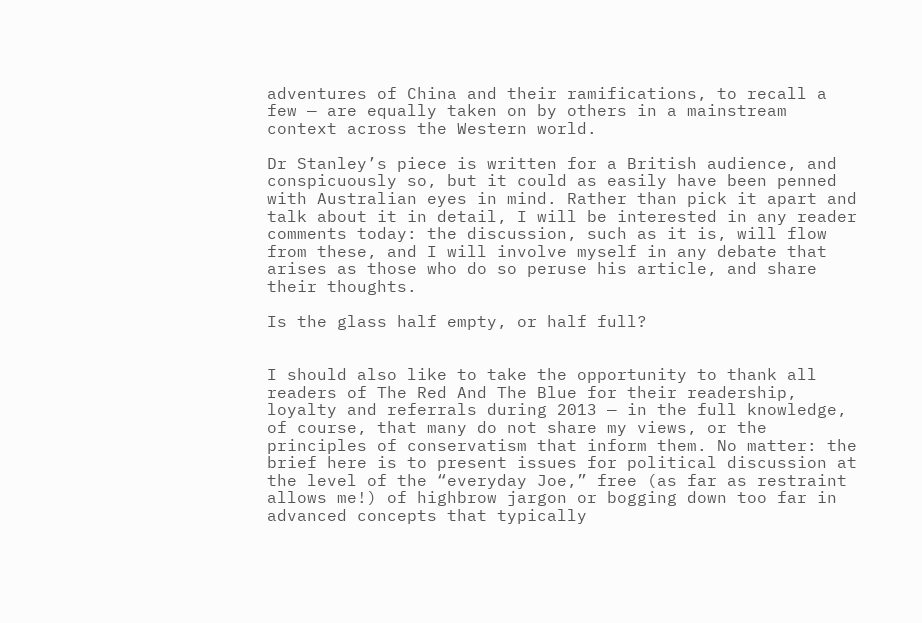adventures of China and their ramifications, to recall a few — are equally taken on by others in a mainstream context across the Western world.

Dr Stanley’s piece is written for a British audience, and conspicuously so, but it could as easily have been penned with Australian eyes in mind. Rather than pick it apart and talk about it in detail, I will be interested in any reader comments today: the discussion, such as it is, will flow from these, and I will involve myself in any debate that arises as those who do so peruse his article, and share their thoughts.

Is the glass half empty, or half full?


I should also like to take the opportunity to thank all readers of The Red And The Blue for their readership, loyalty and referrals during 2013 — in the full knowledge, of course, that many do not share my views, or the principles of conservatism that inform them. No matter: the brief here is to present issues for political discussion at the level of the “everyday Joe,” free (as far as restraint allows me!) of highbrow jargon or bogging down too far in advanced concepts that typically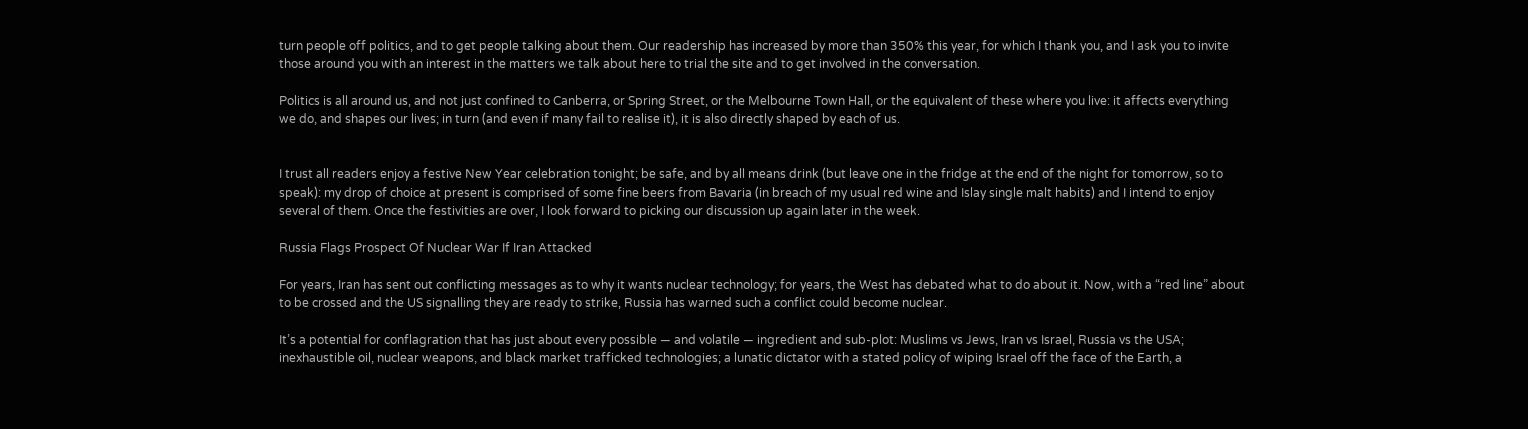turn people off politics, and to get people talking about them. Our readership has increased by more than 350% this year, for which I thank you, and I ask you to invite those around you with an interest in the matters we talk about here to trial the site and to get involved in the conversation.

Politics is all around us, and not just confined to Canberra, or Spring Street, or the Melbourne Town Hall, or the equivalent of these where you live: it affects everything we do, and shapes our lives; in turn (and even if many fail to realise it), it is also directly shaped by each of us.


I trust all readers enjoy a festive New Year celebration tonight; be safe, and by all means drink (but leave one in the fridge at the end of the night for tomorrow, so to speak): my drop of choice at present is comprised of some fine beers from Bavaria (in breach of my usual red wine and Islay single malt habits) and I intend to enjoy several of them. Once the festivities are over, I look forward to picking our discussion up again later in the week.

Russia Flags Prospect Of Nuclear War If Iran Attacked

For years, Iran has sent out conflicting messages as to why it wants nuclear technology; for years, the West has debated what to do about it. Now, with a “red line” about to be crossed and the US signalling they are ready to strike, Russia has warned such a conflict could become nuclear.

It’s a potential for conflagration that has just about every possible — and volatile — ingredient and sub-plot: Muslims vs Jews, Iran vs Israel, Russia vs the USA; inexhaustible oil, nuclear weapons, and black market trafficked technologies; a lunatic dictator with a stated policy of wiping Israel off the face of the Earth, a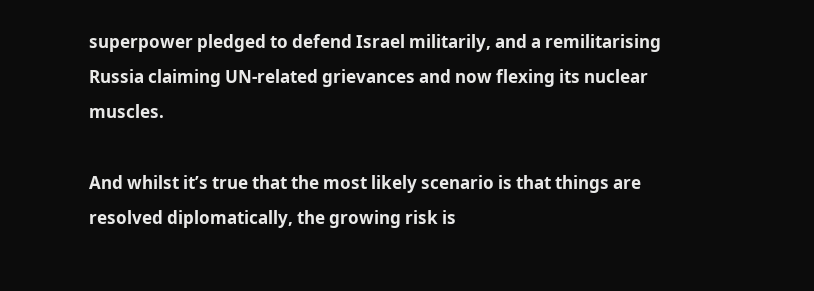superpower pledged to defend Israel militarily, and a remilitarising Russia claiming UN-related grievances and now flexing its nuclear muscles.

And whilst it’s true that the most likely scenario is that things are resolved diplomatically, the growing risk is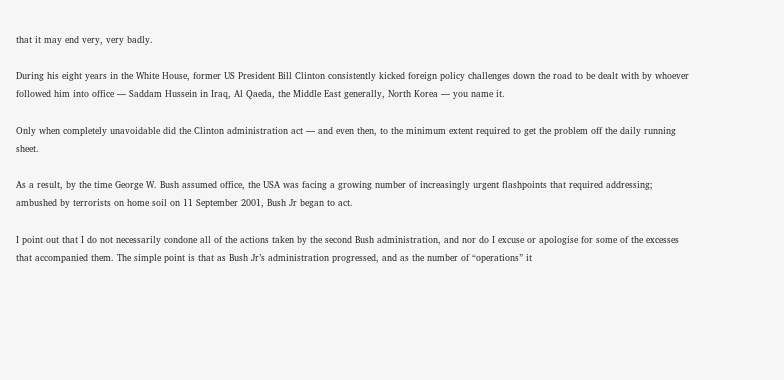that it may end very, very badly.

During his eight years in the White House, former US President Bill Clinton consistently kicked foreign policy challenges down the road to be dealt with by whoever followed him into office — Saddam Hussein in Iraq, Al Qaeda, the Middle East generally, North Korea — you name it.

Only when completely unavoidable did the Clinton administration act — and even then, to the minimum extent required to get the problem off the daily running sheet.

As a result, by the time George W. Bush assumed office, the USA was facing a growing number of increasingly urgent flashpoints that required addressing; ambushed by terrorists on home soil on 11 September 2001, Bush Jr began to act.

I point out that I do not necessarily condone all of the actions taken by the second Bush administration, and nor do I excuse or apologise for some of the excesses that accompanied them. The simple point is that as Bush Jr’s administration progressed, and as the number of “operations” it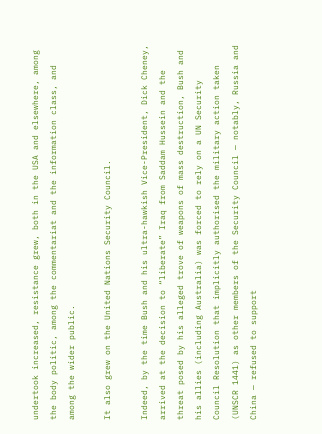undertook increased, resistance grew, both in the USA and elsewhere, among the body politic, among the commentariat and the information class, and among the wider public.

It also grew on the United Nations Security Council.

Indeed, by the time Bush and his ultra-hawkish Vice-President, Dick Cheney, arrived at the decision to “liberate” Iraq from Saddam Hussein and the threat posed by his alleged trove of weapons of mass destruction, Bush and his allies (including Australia) was forced to rely on a UN Security Council Resolution that implicitly authorised the military action taken (UNSCR 1441) as other members of the Security Council — notably, Russia and China — refused to support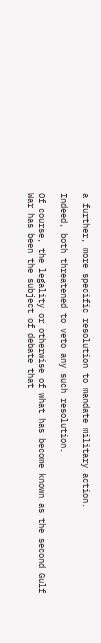a further, more specific resolution to mandate military action.

Indeed, both threatened to veto any such resolution.

Of course, the legality or otherwise of what has become known as the second Gulf War has been the subject of debate that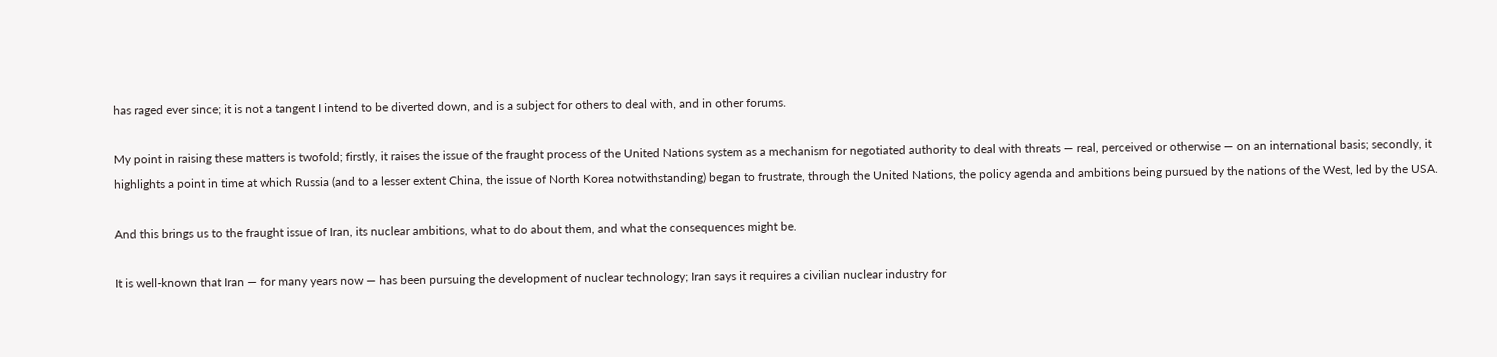has raged ever since; it is not a tangent I intend to be diverted down, and is a subject for others to deal with, and in other forums.

My point in raising these matters is twofold; firstly, it raises the issue of the fraught process of the United Nations system as a mechanism for negotiated authority to deal with threats — real, perceived or otherwise — on an international basis; secondly, it highlights a point in time at which Russia (and to a lesser extent China, the issue of North Korea notwithstanding) began to frustrate, through the United Nations, the policy agenda and ambitions being pursued by the nations of the West, led by the USA.

And this brings us to the fraught issue of Iran, its nuclear ambitions, what to do about them, and what the consequences might be.

It is well-known that Iran — for many years now — has been pursuing the development of nuclear technology; Iran says it requires a civilian nuclear industry for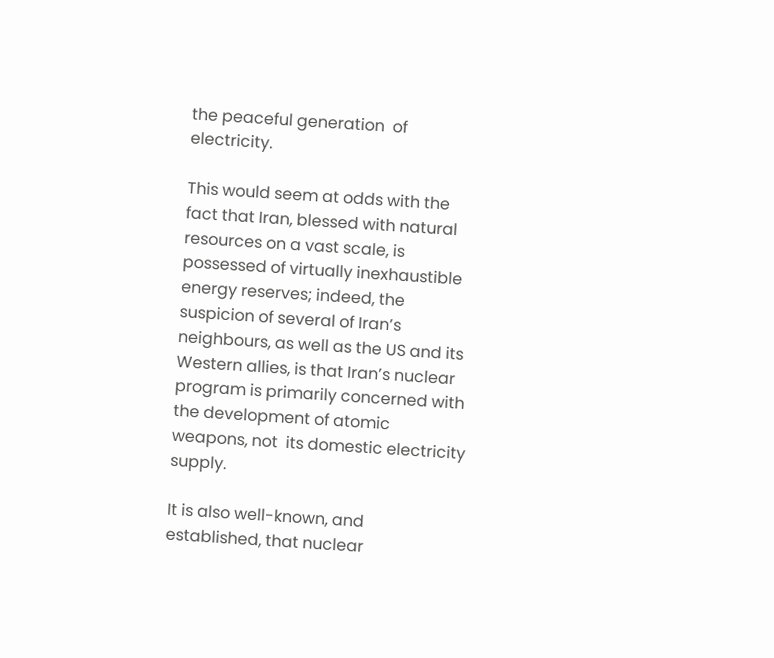the peaceful generation  of electricity.

This would seem at odds with the fact that Iran, blessed with natural resources on a vast scale, is possessed of virtually inexhaustible energy reserves; indeed, the suspicion of several of Iran’s neighbours, as well as the US and its Western allies, is that Iran’s nuclear program is primarily concerned with the development of atomic weapons, not  its domestic electricity supply.

It is also well-known, and established, that nuclear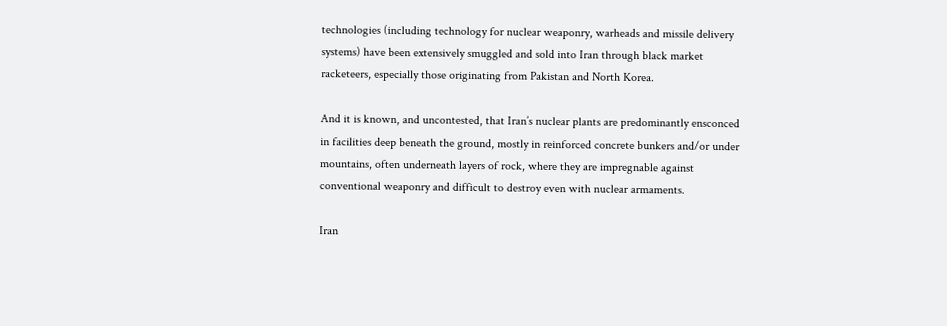technologies (including technology for nuclear weaponry, warheads and missile delivery systems) have been extensively smuggled and sold into Iran through black market racketeers, especially those originating from Pakistan and North Korea.

And it is known, and uncontested, that Iran’s nuclear plants are predominantly ensconced in facilities deep beneath the ground, mostly in reinforced concrete bunkers and/or under mountains, often underneath layers of rock, where they are impregnable against conventional weaponry and difficult to destroy even with nuclear armaments.

Iran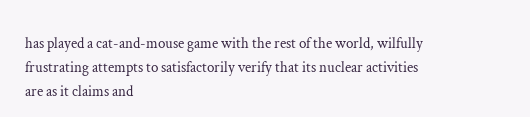has played a cat-and-mouse game with the rest of the world, wilfully frustrating attempts to satisfactorily verify that its nuclear activities are as it claims and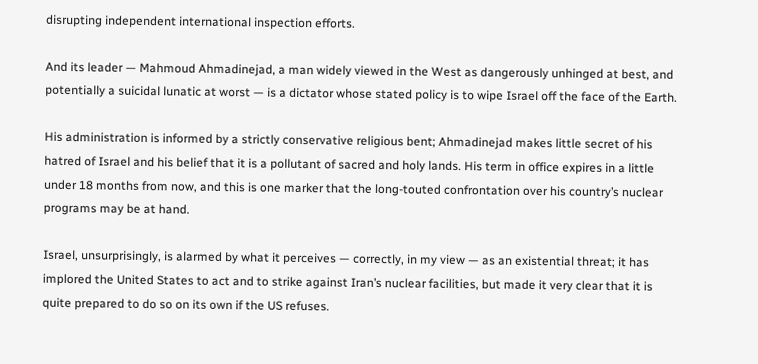disrupting independent international inspection efforts.

And its leader — Mahmoud Ahmadinejad, a man widely viewed in the West as dangerously unhinged at best, and potentially a suicidal lunatic at worst — is a dictator whose stated policy is to wipe Israel off the face of the Earth.

His administration is informed by a strictly conservative religious bent; Ahmadinejad makes little secret of his hatred of Israel and his belief that it is a pollutant of sacred and holy lands. His term in office expires in a little under 18 months from now, and this is one marker that the long-touted confrontation over his country’s nuclear programs may be at hand.

Israel, unsurprisingly, is alarmed by what it perceives — correctly, in my view — as an existential threat; it has implored the United States to act and to strike against Iran’s nuclear facilities, but made it very clear that it is quite prepared to do so on its own if the US refuses.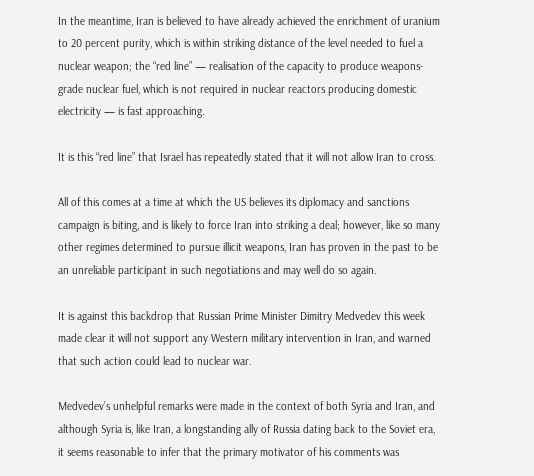In the meantime, Iran is believed to have already achieved the enrichment of uranium to 20 percent purity, which is within striking distance of the level needed to fuel a nuclear weapon; the “red line” — realisation of the capacity to produce weapons-grade nuclear fuel, which is not required in nuclear reactors producing domestic electricity — is fast approaching.

It is this “red line” that Israel has repeatedly stated that it will not allow Iran to cross.

All of this comes at a time at which the US believes its diplomacy and sanctions campaign is biting, and is likely to force Iran into striking a deal; however, like so many other regimes determined to pursue illicit weapons, Iran has proven in the past to be an unreliable participant in such negotiations and may well do so again.

It is against this backdrop that Russian Prime Minister Dimitry Medvedev this week made clear it will not support any Western military intervention in Iran, and warned that such action could lead to nuclear war.

Medvedev’s unhelpful remarks were made in the context of both Syria and Iran, and although Syria is, like Iran, a longstanding ally of Russia dating back to the Soviet era, it seems reasonable to infer that the primary motivator of his comments was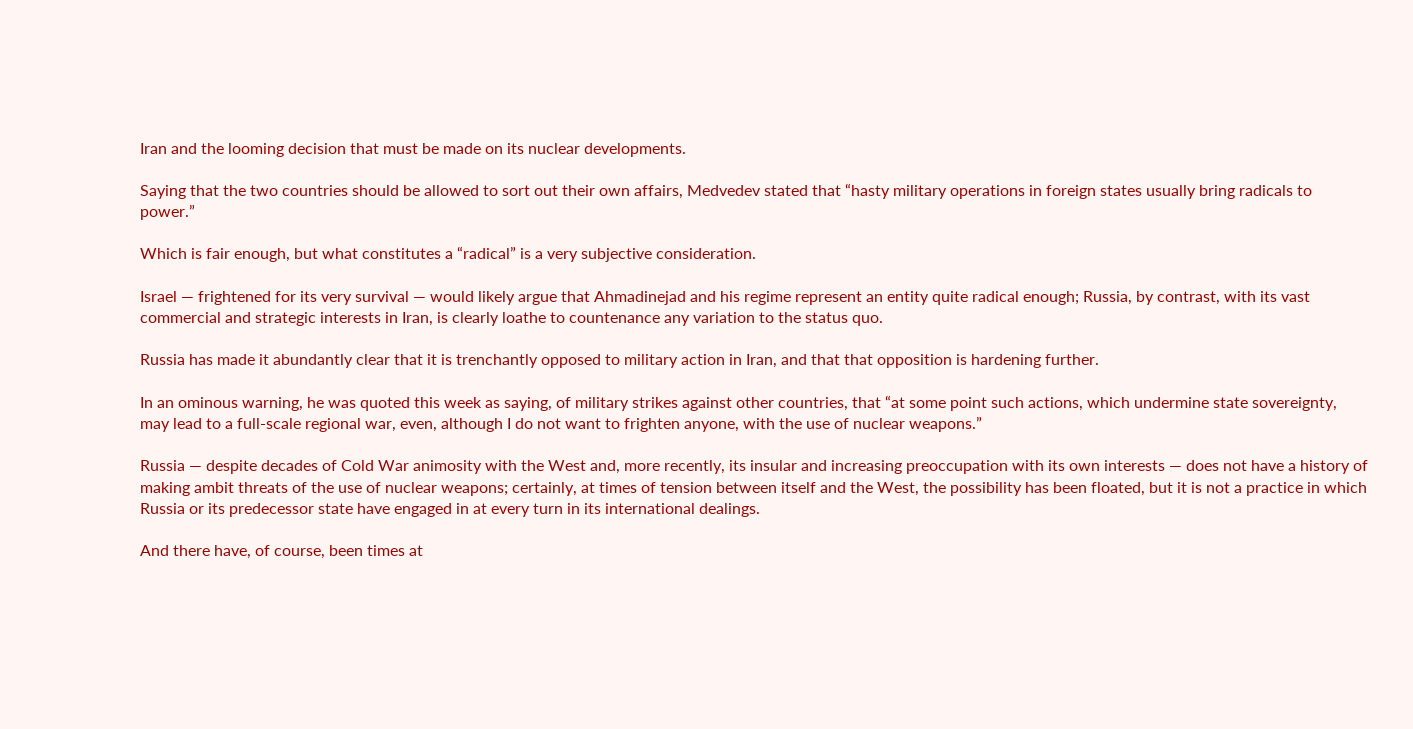Iran and the looming decision that must be made on its nuclear developments.

Saying that the two countries should be allowed to sort out their own affairs, Medvedev stated that “hasty military operations in foreign states usually bring radicals to power.”

Which is fair enough, but what constitutes a “radical” is a very subjective consideration.

Israel — frightened for its very survival — would likely argue that Ahmadinejad and his regime represent an entity quite radical enough; Russia, by contrast, with its vast commercial and strategic interests in Iran, is clearly loathe to countenance any variation to the status quo.

Russia has made it abundantly clear that it is trenchantly opposed to military action in Iran, and that that opposition is hardening further.

In an ominous warning, he was quoted this week as saying, of military strikes against other countries, that “at some point such actions, which undermine state sovereignty, may lead to a full-scale regional war, even, although I do not want to frighten anyone, with the use of nuclear weapons.”

Russia — despite decades of Cold War animosity with the West and, more recently, its insular and increasing preoccupation with its own interests — does not have a history of making ambit threats of the use of nuclear weapons; certainly, at times of tension between itself and the West, the possibility has been floated, but it is not a practice in which Russia or its predecessor state have engaged in at every turn in its international dealings.

And there have, of course, been times at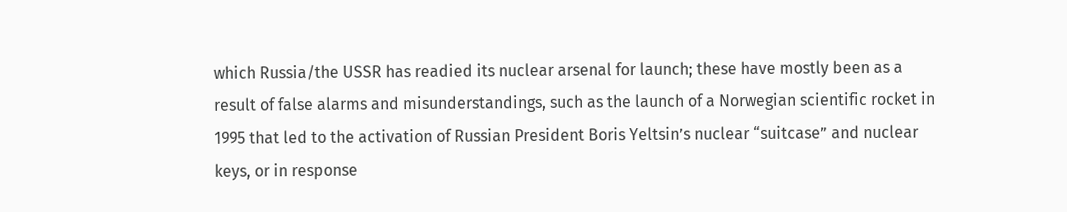which Russia/the USSR has readied its nuclear arsenal for launch; these have mostly been as a result of false alarms and misunderstandings, such as the launch of a Norwegian scientific rocket in 1995 that led to the activation of Russian President Boris Yeltsin’s nuclear “suitcase” and nuclear keys, or in response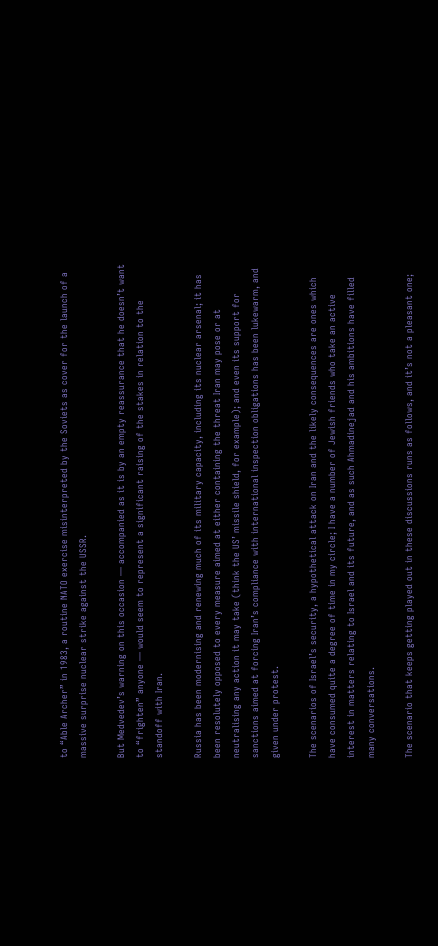to “Able Archer” in 1983, a routine NATO exercise misinterpreted by the Soviets as cover for the launch of a massive surprise nuclear strike against the USSR.

But Medvedev’s warning on this occasion — accompanied as it is by an empty reassurance that he doesn’t want to “frighten” anyone — would seem to represent a significant raising of the stakes in relation to the standoff with Iran.

Russia has been modernising and renewing much of its military capacity, including its nuclear arsenal; it has been resolutely opposed to every measure aimed at either containing the threat Iran may pose or at neutralising any action it may take (think the US’ missile shield, for example); and even its support for sanctions aimed at forcing Iran’s compliance with international inspection obligations has been lukewarm, and given under protest.

The scenarios of Israel’s security, a hypothetical attack on Iran and the likely consequences are ones which have consumed quite a degree of time in my circle; I have a number of Jewish friends who take an active interest in matters relating to Israel and its future, and as such Ahmadinejad and his ambitions have filled many conversations.

The scenario that keeps getting played out in these discussions runs as follows, and it’s not a pleasant one;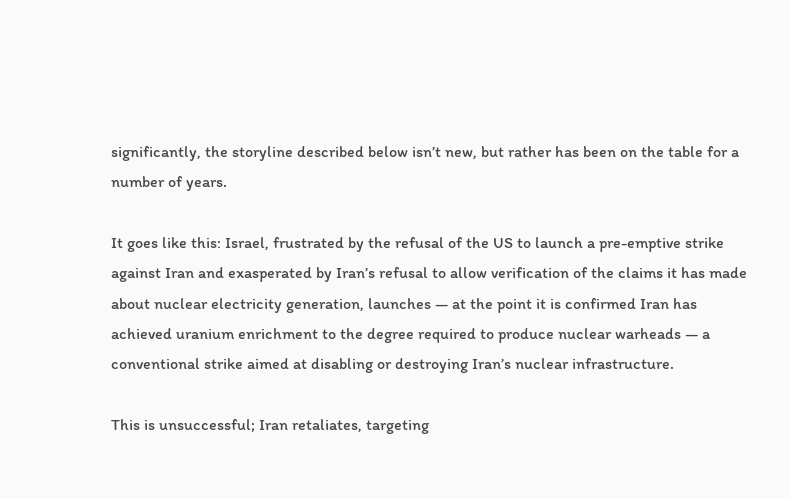significantly, the storyline described below isn’t new, but rather has been on the table for a number of years.

It goes like this: Israel, frustrated by the refusal of the US to launch a pre-emptive strike against Iran and exasperated by Iran’s refusal to allow verification of the claims it has made about nuclear electricity generation, launches — at the point it is confirmed Iran has achieved uranium enrichment to the degree required to produce nuclear warheads — a conventional strike aimed at disabling or destroying Iran’s nuclear infrastructure.

This is unsuccessful; Iran retaliates, targeting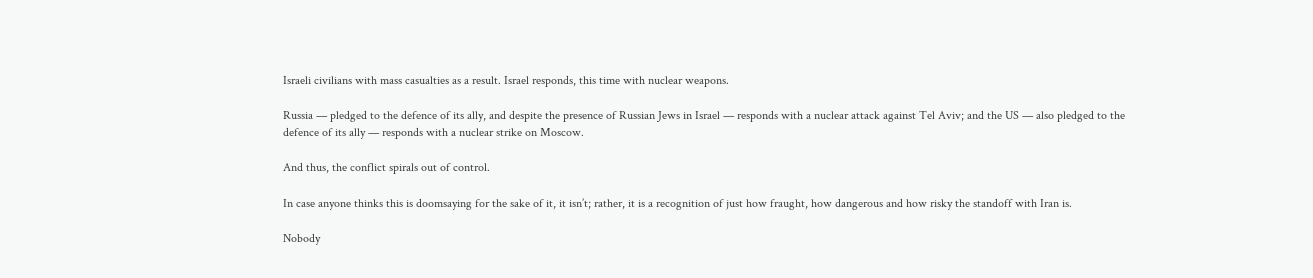Israeli civilians with mass casualties as a result. Israel responds, this time with nuclear weapons.

Russia — pledged to the defence of its ally, and despite the presence of Russian Jews in Israel — responds with a nuclear attack against Tel Aviv; and the US — also pledged to the defence of its ally — responds with a nuclear strike on Moscow.

And thus, the conflict spirals out of control.

In case anyone thinks this is doomsaying for the sake of it, it isn’t; rather, it is a recognition of just how fraught, how dangerous and how risky the standoff with Iran is.

Nobody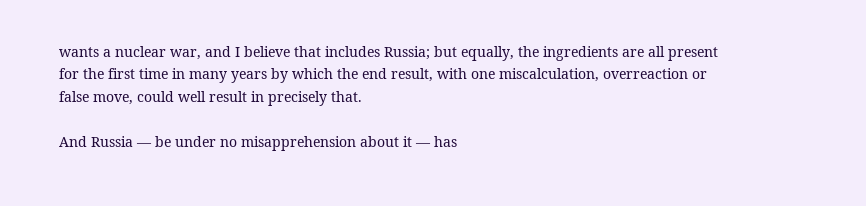wants a nuclear war, and I believe that includes Russia; but equally, the ingredients are all present for the first time in many years by which the end result, with one miscalculation, overreaction or false move, could well result in precisely that.

And Russia — be under no misapprehension about it — has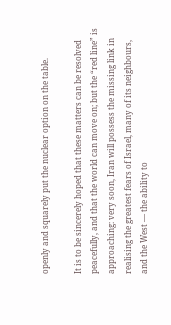openly and squarely put the nuclear option on the table.

It is to be sincerely hoped that these matters can be resolved peacefully, and that the world can move on; but the “red line” is approaching: very soon, Iran will possess the missing link in realising the greatest fears of Israel, many of its neighbours, and the West — the ability to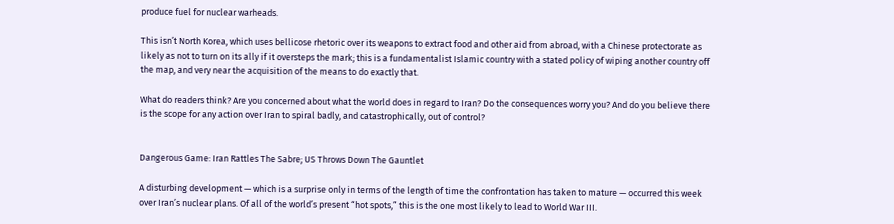produce fuel for nuclear warheads.

This isn’t North Korea, which uses bellicose rhetoric over its weapons to extract food and other aid from abroad, with a Chinese protectorate as likely as not to turn on its ally if it oversteps the mark; this is a fundamentalist Islamic country with a stated policy of wiping another country off the map, and very near the acquisition of the means to do exactly that.

What do readers think? Are you concerned about what the world does in regard to Iran? Do the consequences worry you? And do you believe there is the scope for any action over Iran to spiral badly, and catastrophically, out of control?


Dangerous Game: Iran Rattles The Sabre; US Throws Down The Gauntlet

A disturbing development — which is a surprise only in terms of the length of time the confrontation has taken to mature — occurred this week over Iran’s nuclear plans. Of all of the world’s present “hot spots,” this is the one most likely to lead to World War III.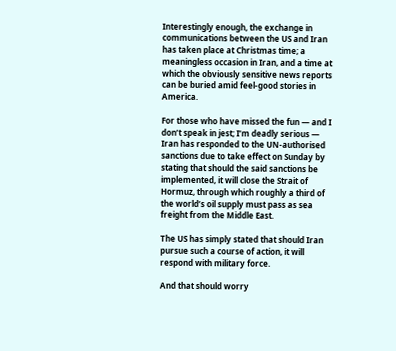Interestingly enough, the exchange in communications between the US and Iran has taken place at Christmas time; a meaningless occasion in Iran, and a time at which the obviously sensitive news reports can be buried amid feel-good stories in America.

For those who have missed the fun — and I don’t speak in jest; I’m deadly serious — Iran has responded to the UN-authorised sanctions due to take effect on Sunday by stating that should the said sanctions be implemented, it will close the Strait of Hormuz, through which roughly a third of the world’s oil supply must pass as sea freight from the Middle East.

The US has simply stated that should Iran pursue such a course of action, it will respond with military force.

And that should worry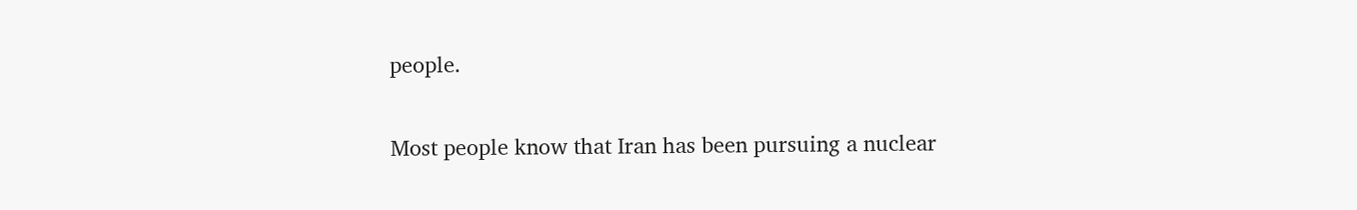people.

Most people know that Iran has been pursuing a nuclear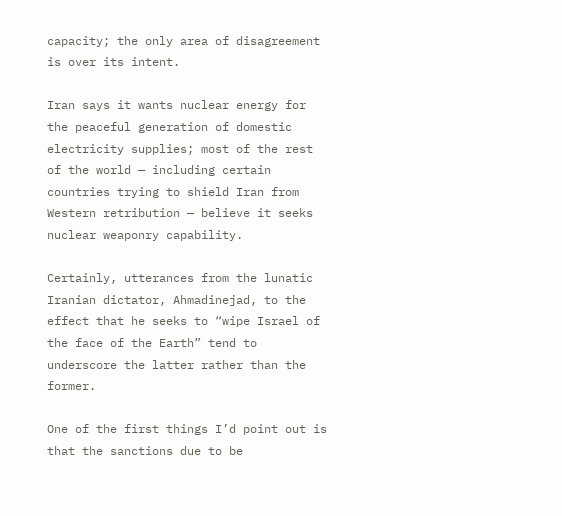capacity; the only area of disagreement is over its intent.

Iran says it wants nuclear energy for the peaceful generation of domestic electricity supplies; most of the rest of the world — including certain countries trying to shield Iran from Western retribution — believe it seeks nuclear weaponry capability.

Certainly, utterances from the lunatic Iranian dictator, Ahmadinejad, to the effect that he seeks to “wipe Israel of the face of the Earth” tend to underscore the latter rather than the former.

One of the first things I’d point out is that the sanctions due to be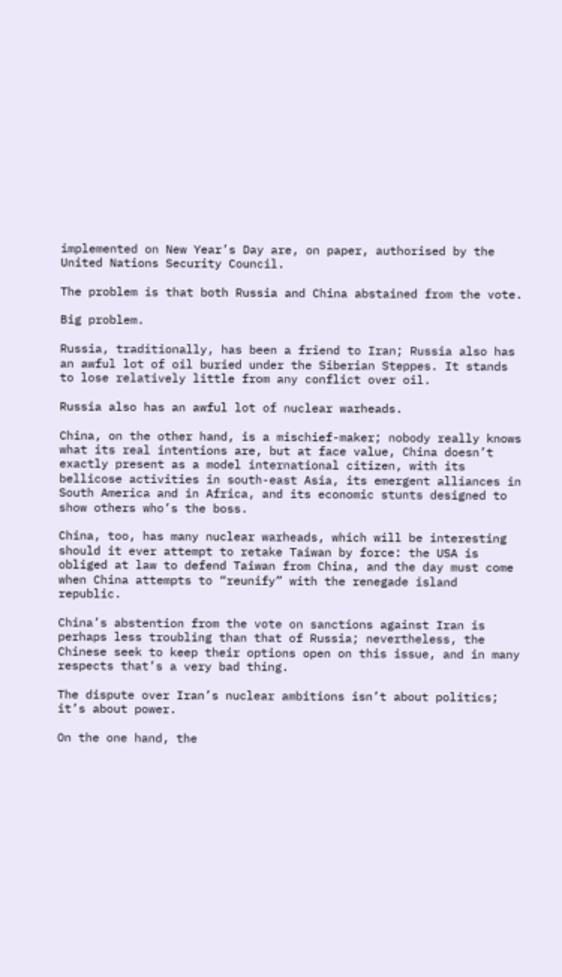implemented on New Year’s Day are, on paper, authorised by the United Nations Security Council.

The problem is that both Russia and China abstained from the vote.

Big problem.

Russia, traditionally, has been a friend to Iran; Russia also has an awful lot of oil buried under the Siberian Steppes. It stands to lose relatively little from any conflict over oil.

Russia also has an awful lot of nuclear warheads.

China, on the other hand, is a mischief-maker; nobody really knows what its real intentions are, but at face value, China doesn’t exactly present as a model international citizen, with its bellicose activities in south-east Asia, its emergent alliances in South America and in Africa, and its economic stunts designed to show others who’s the boss.

China, too, has many nuclear warheads, which will be interesting should it ever attempt to retake Taiwan by force: the USA is obliged at law to defend Taiwan from China, and the day must come when China attempts to “reunify” with the renegade island republic.

China’s abstention from the vote on sanctions against Iran is perhaps less troubling than that of Russia; nevertheless, the Chinese seek to keep their options open on this issue, and in many respects that’s a very bad thing.

The dispute over Iran’s nuclear ambitions isn’t about politics; it’s about power.

On the one hand, the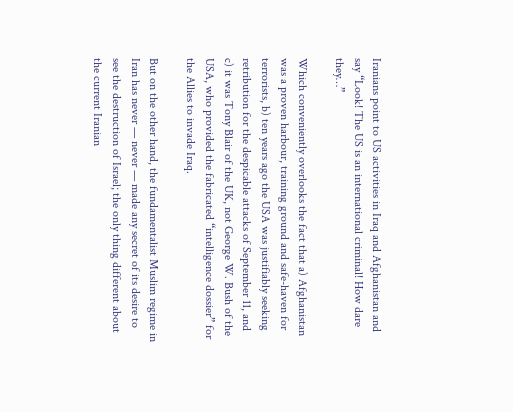Iranians point to US activities in Iraq and Afghanistan and say “Look! The US is an international criminal! How dare they…”

Which conveniently overlooks the fact that a) Afghanistan was a proven harbour, training ground and safe-haven for terrorists, b) ten years ago the USA was justifiably seeking retribution for the despicable attacks of September 11, and c) it was Tony Blair of the UK, not George W. Bush of the USA, who provided the fabricated “intelligence dossier” for the Allies to invade Iraq.

But on the other hand, the fundamentalist Muslim regime in Iran has never — never — made any secret of its desire to see the destruction of Israel; the only thing different about the current Iranian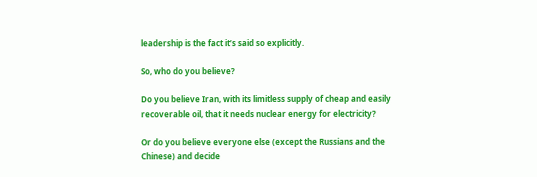leadership is the fact it’s said so explicitly.

So, who do you believe?

Do you believe Iran, with its limitless supply of cheap and easily recoverable oil, that it needs nuclear energy for electricity?

Or do you believe everyone else (except the Russians and the Chinese) and decide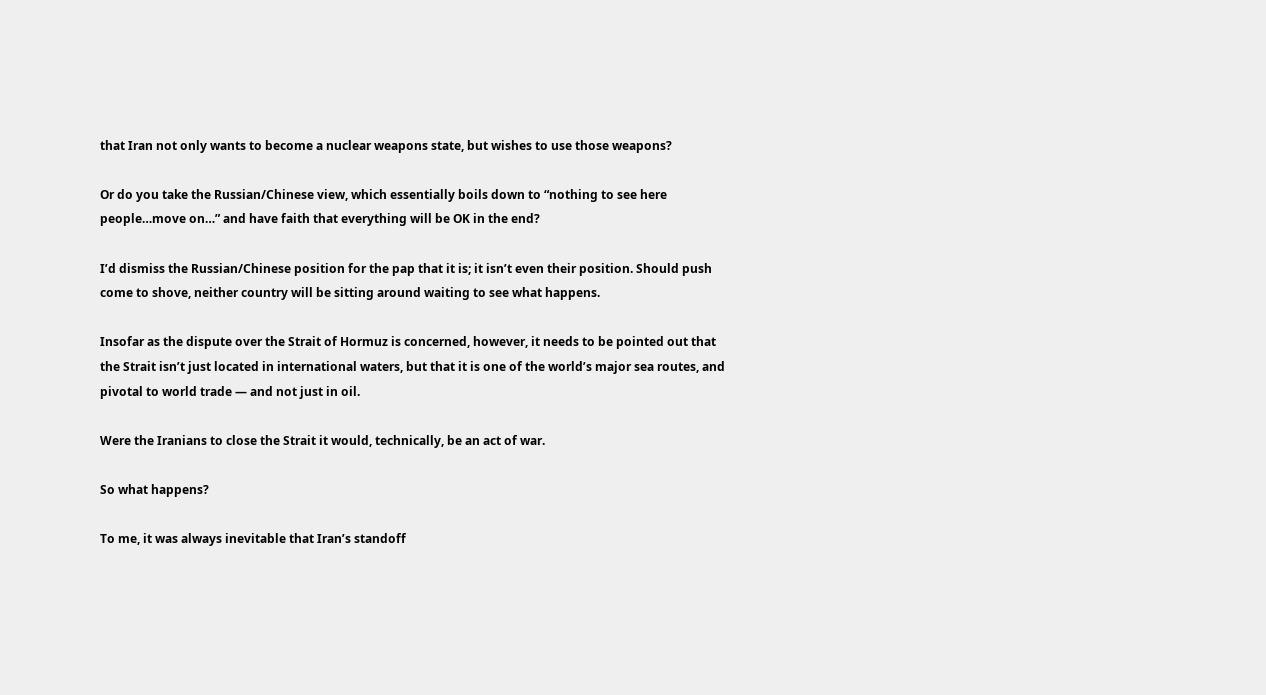that Iran not only wants to become a nuclear weapons state, but wishes to use those weapons?

Or do you take the Russian/Chinese view, which essentially boils down to “nothing to see here people…move on…” and have faith that everything will be OK in the end?

I’d dismiss the Russian/Chinese position for the pap that it is; it isn’t even their position. Should push come to shove, neither country will be sitting around waiting to see what happens.

Insofar as the dispute over the Strait of Hormuz is concerned, however, it needs to be pointed out that the Strait isn’t just located in international waters, but that it is one of the world’s major sea routes, and pivotal to world trade — and not just in oil.

Were the Iranians to close the Strait it would, technically, be an act of war.

So what happens?

To me, it was always inevitable that Iran’s standoff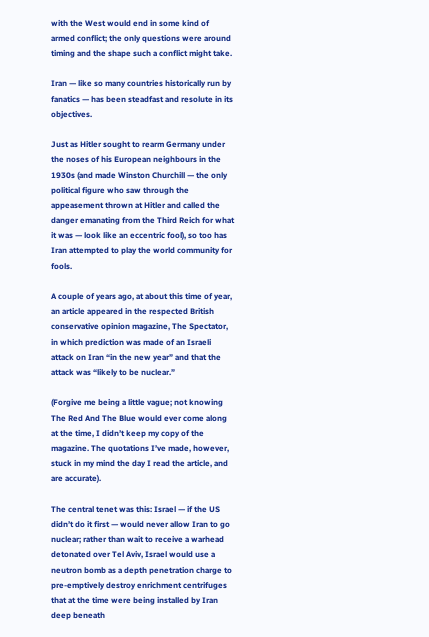with the West would end in some kind of armed conflict; the only questions were around timing and the shape such a conflict might take.

Iran — like so many countries historically run by fanatics — has been steadfast and resolute in its objectives.

Just as Hitler sought to rearm Germany under the noses of his European neighbours in the 1930s (and made Winston Churchill — the only political figure who saw through the appeasement thrown at Hitler and called the danger emanating from the Third Reich for what it was — look like an eccentric fool), so too has Iran attempted to play the world community for fools.

A couple of years ago, at about this time of year, an article appeared in the respected British conservative opinion magazine, The Spectator, in which prediction was made of an Israeli attack on Iran “in the new year” and that the attack was “likely to be nuclear.”

(Forgive me being a little vague; not knowing The Red And The Blue would ever come along at the time, I didn’t keep my copy of the magazine. The quotations I’ve made, however, stuck in my mind the day I read the article, and are accurate).

The central tenet was this: Israel — if the US didn’t do it first — would never allow Iran to go nuclear; rather than wait to receive a warhead detonated over Tel Aviv, Israel would use a neutron bomb as a depth penetration charge to pre-emptively destroy enrichment centrifuges that at the time were being installed by Iran deep beneath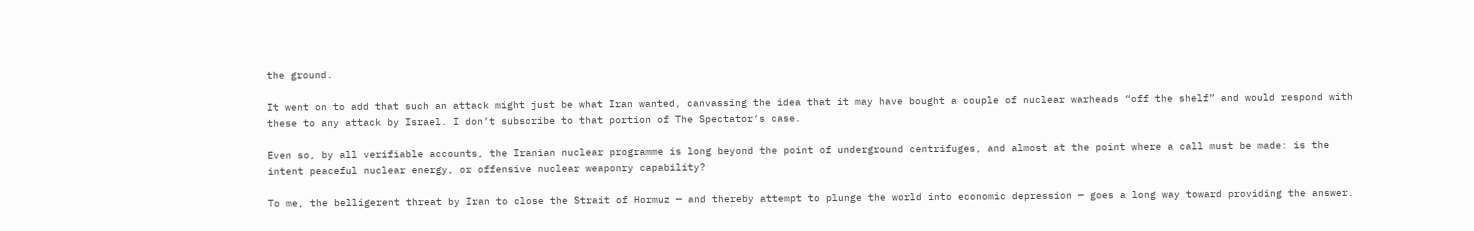the ground.

It went on to add that such an attack might just be what Iran wanted, canvassing the idea that it may have bought a couple of nuclear warheads “off the shelf” and would respond with these to any attack by Israel. I don’t subscribe to that portion of The Spectator‘s case.

Even so, by all verifiable accounts, the Iranian nuclear programme is long beyond the point of underground centrifuges, and almost at the point where a call must be made: is the intent peaceful nuclear energy, or offensive nuclear weaponry capability?

To me, the belligerent threat by Iran to close the Strait of Hormuz — and thereby attempt to plunge the world into economic depression — goes a long way toward providing the answer.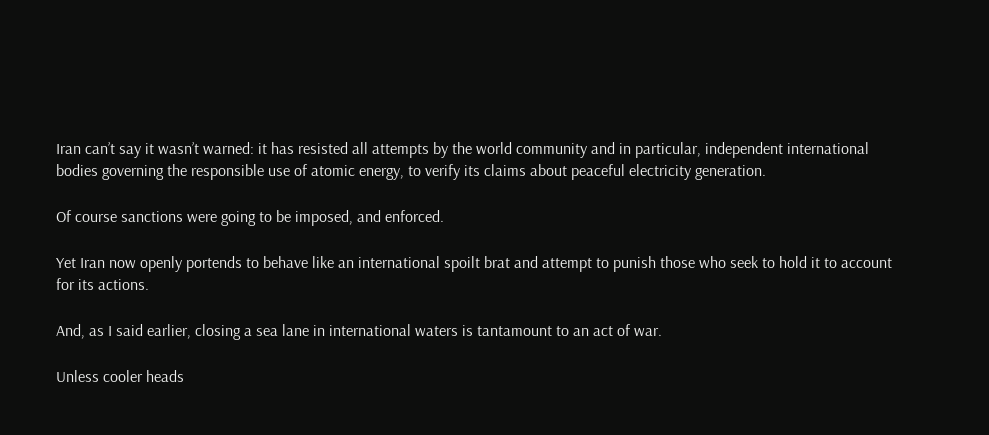Iran can’t say it wasn’t warned: it has resisted all attempts by the world community and in particular, independent international bodies governing the responsible use of atomic energy, to verify its claims about peaceful electricity generation.

Of course sanctions were going to be imposed, and enforced.

Yet Iran now openly portends to behave like an international spoilt brat and attempt to punish those who seek to hold it to account for its actions.

And, as I said earlier, closing a sea lane in international waters is tantamount to an act of war.

Unless cooler heads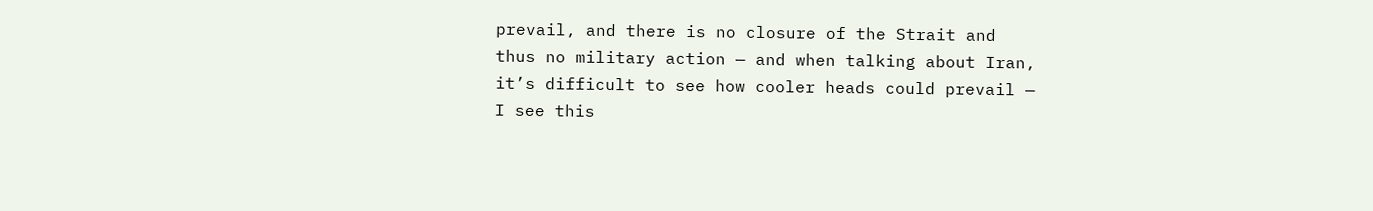prevail, and there is no closure of the Strait and thus no military action — and when talking about Iran, it’s difficult to see how cooler heads could prevail — I see this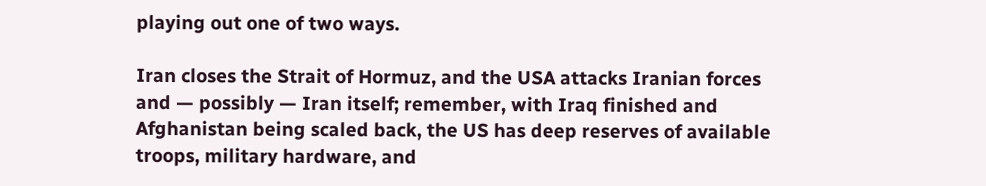playing out one of two ways.

Iran closes the Strait of Hormuz, and the USA attacks Iranian forces and — possibly — Iran itself; remember, with Iraq finished and Afghanistan being scaled back, the US has deep reserves of available troops, military hardware, and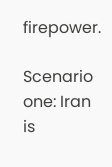firepower.

Scenario one: Iran is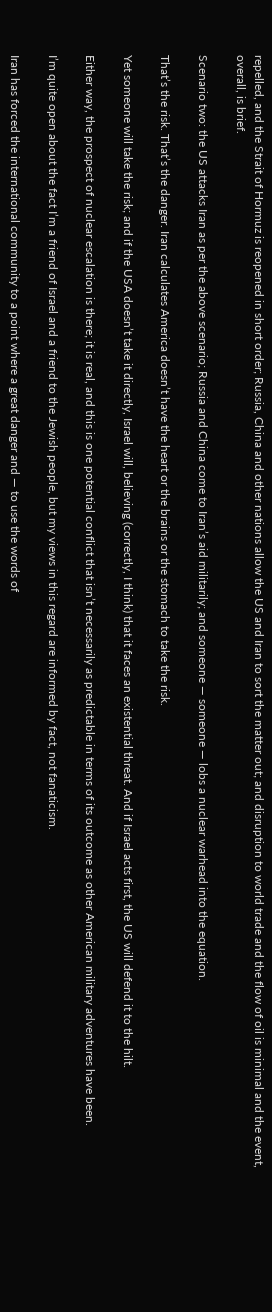repelled, and the Strait of Hormuz is reopened in short order; Russia, China and other nations allow the US and Iran to sort the matter out; and disruption to world trade and the flow of oil is minimal and the event, overall, is brief.

Scenario two: the US attacks Iran as per the above scenario; Russia and China come to Iran’s aid militarily; and someone — someone — lobs a nuclear warhead into the equation.

That’s the risk. That’s the danger. Iran calculates America doesn’t have the heart or the brains or the stomach to take the risk.

Yet someone will take the risk; and if the USA doesn’t take it directly, Israel will, believing (correctly, I think) that it faces an existential threat. And if Israel acts first, the US will defend it to the hilt.

Either way, the prospect of nuclear escalation is there; it is real, and this is one potential conflict that isn’t necessarily as predictable in terms of its outcome as other American military adventures have been.

I’m quite open about the fact I’m a friend of Israel and a friend to the Jewish people, but my views in this regard are informed by fact, not fanaticism.

Iran has forced the international community to a point where a great danger and — to use the words of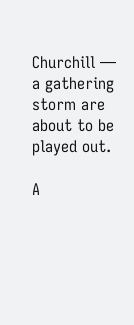Churchill — a gathering storm are about to be played out.

A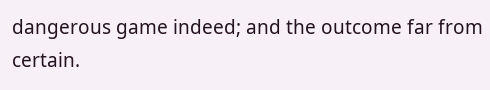dangerous game indeed; and the outcome far from certain.